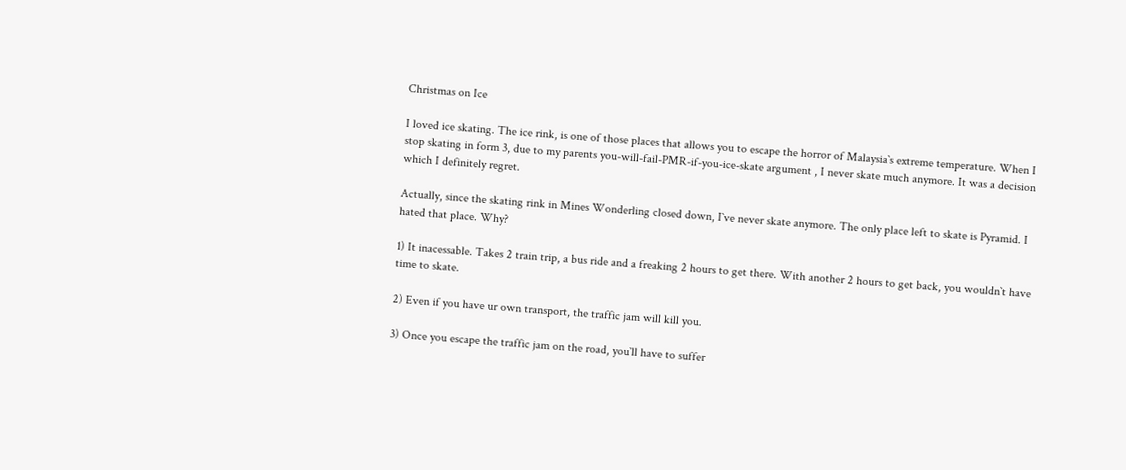Christmas on Ice

I loved ice skating. The ice rink, is one of those places that allows you to escape the horror of Malaysia`s extreme temperature. When I stop skating in form 3, due to my parents you-will-fail-PMR-if-you-ice-skate argument , I never skate much anymore. It was a decision which I definitely regret.

Actually, since the skating rink in Mines Wonderling closed down, I`ve never skate anymore. The only place left to skate is Pyramid. I hated that place. Why?

1) It inacessable. Takes 2 train trip, a bus ride and a freaking 2 hours to get there. With another 2 hours to get back, you wouldn`t have time to skate.

2) Even if you have ur own transport, the traffic jam will kill you.

3) Once you escape the traffic jam on the road, you`ll have to suffer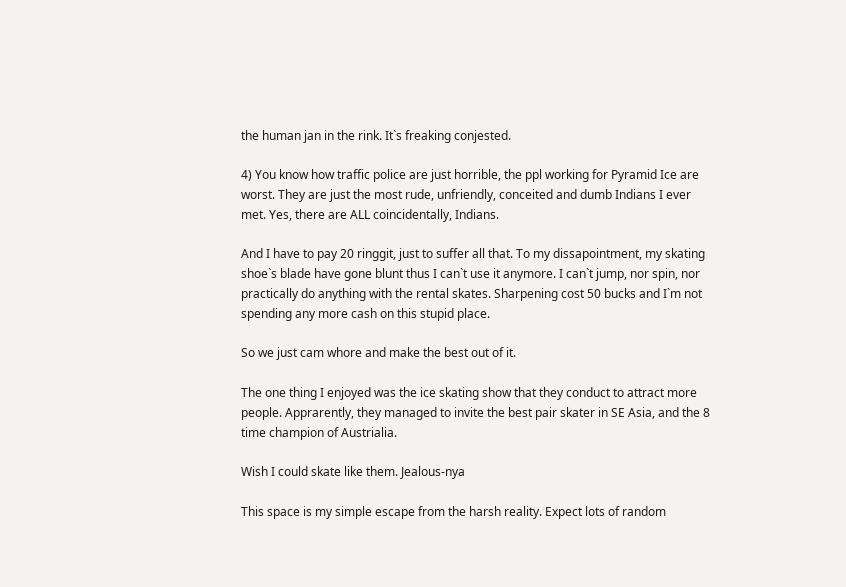the human jan in the rink. It`s freaking conjested.

4) You know how traffic police are just horrible, the ppl working for Pyramid Ice are worst. They are just the most rude, unfriendly, conceited and dumb Indians I ever met. Yes, there are ALL coincidentally, Indians.

And I have to pay 20 ringgit, just to suffer all that. To my dissapointment, my skating shoe`s blade have gone blunt thus I can`t use it anymore. I can`t jump, nor spin, nor practically do anything with the rental skates. Sharpening cost 50 bucks and I`m not spending any more cash on this stupid place.

So we just cam whore and make the best out of it.

The one thing I enjoyed was the ice skating show that they conduct to attract more people. Apprarently, they managed to invite the best pair skater in SE Asia, and the 8 time champion of Austrialia.

Wish I could skate like them. Jealous-nya

This space is my simple escape from the harsh reality. Expect lots of random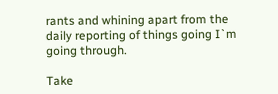rants and whining apart from the daily reporting of things going I`m going through.

Take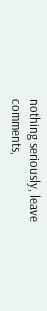nothing seriously, leave comments,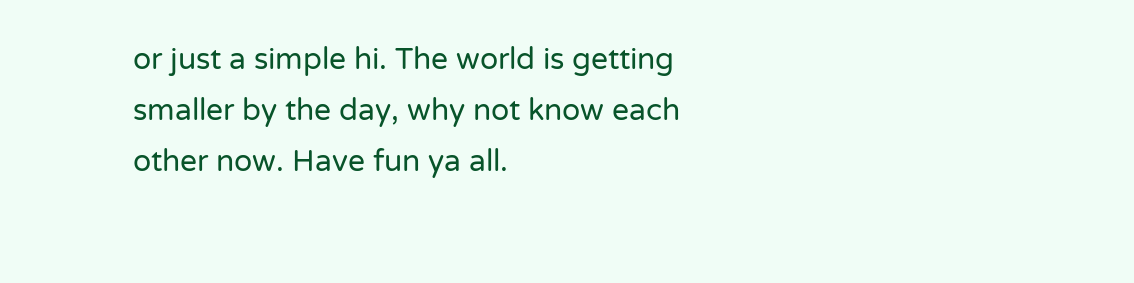or just a simple hi. The world is getting smaller by the day, why not know each other now. Have fun ya all.